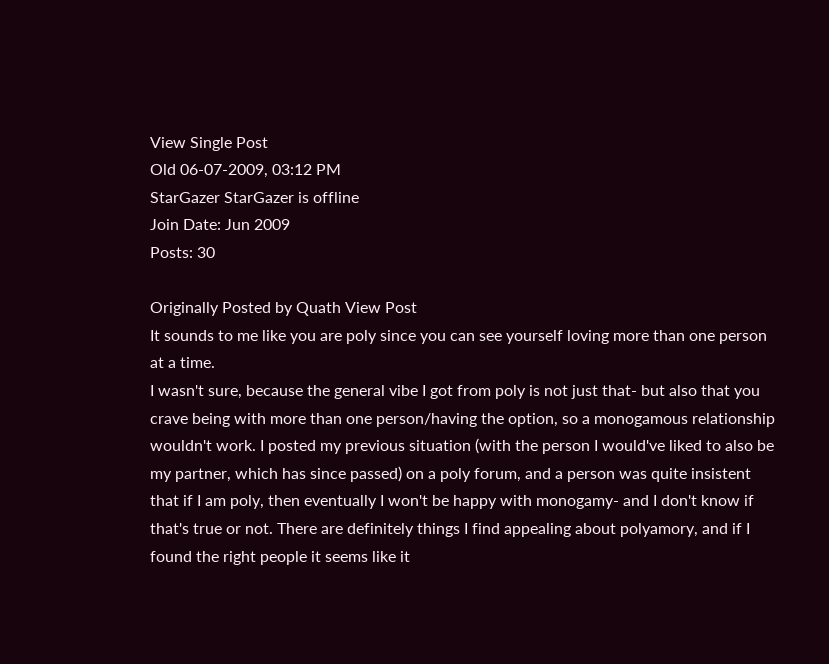View Single Post
Old 06-07-2009, 03:12 PM
StarGazer StarGazer is offline
Join Date: Jun 2009
Posts: 30

Originally Posted by Quath View Post
It sounds to me like you are poly since you can see yourself loving more than one person at a time.
I wasn't sure, because the general vibe I got from poly is not just that- but also that you crave being with more than one person/having the option, so a monogamous relationship wouldn't work. I posted my previous situation (with the person I would've liked to also be my partner, which has since passed) on a poly forum, and a person was quite insistent that if I am poly, then eventually I won't be happy with monogamy- and I don't know if that's true or not. There are definitely things I find appealing about polyamory, and if I found the right people it seems like it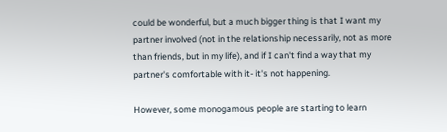could be wonderful, but a much bigger thing is that I want my partner involved (not in the relationship necessarily, not as more than friends, but in my life), and if I can't find a way that my partner's comfortable with it- it's not happening.

However, some monogamous people are starting to learn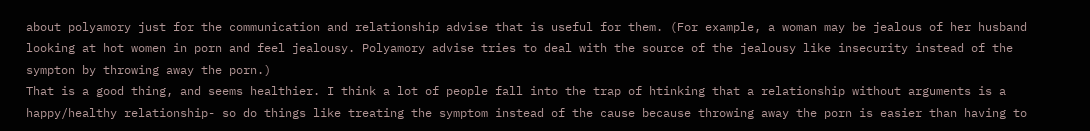about polyamory just for the communication and relationship advise that is useful for them. (For example, a woman may be jealous of her husband looking at hot women in porn and feel jealousy. Polyamory advise tries to deal with the source of the jealousy like insecurity instead of the sympton by throwing away the porn.)
That is a good thing, and seems healthier. I think a lot of people fall into the trap of htinking that a relationship without arguments is a happy/healthy relationship- so do things like treating the symptom instead of the cause because throwing away the porn is easier than having to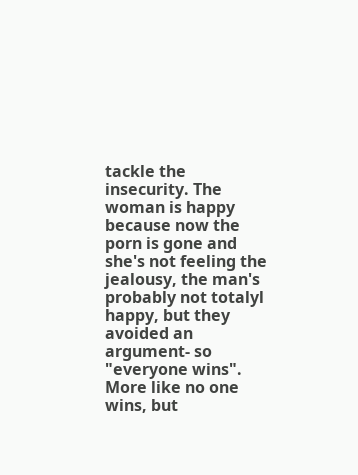tackle the insecurity. The woman is happy because now the porn is gone and she's not feeling the jealousy, the man's probably not totalyl happy, but they avoided an argument- so "everyone wins". More like no one wins, but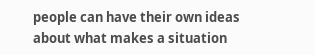people can have their own ideas about what makes a situation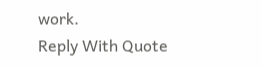work.
Reply With Quote